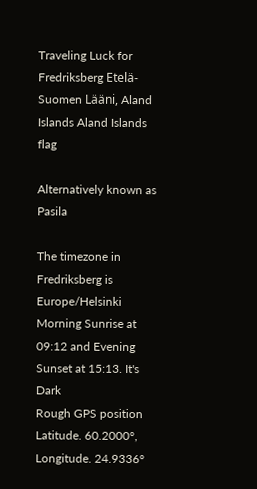Traveling Luck for Fredriksberg Etelä-Suomen Lääni, Aland Islands Aland Islands flag

Alternatively known as Pasila

The timezone in Fredriksberg is Europe/Helsinki
Morning Sunrise at 09:12 and Evening Sunset at 15:13. It's Dark
Rough GPS position Latitude. 60.2000°, Longitude. 24.9336°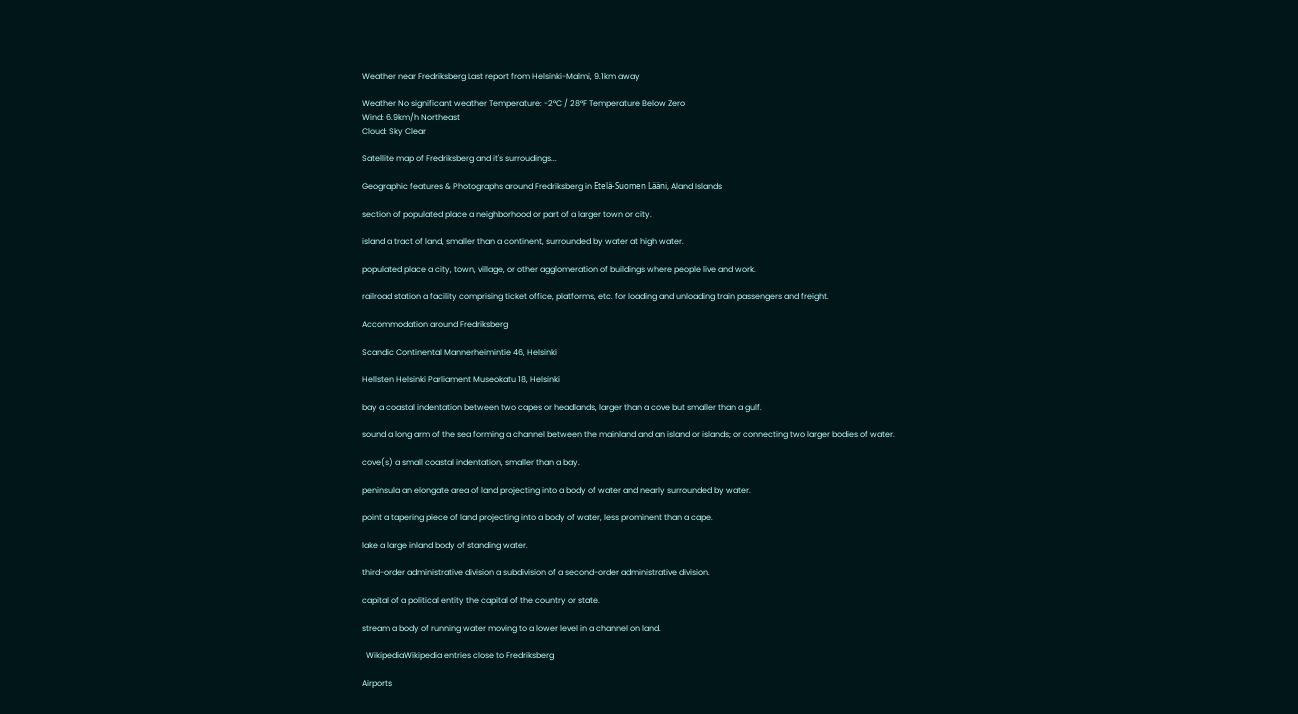Weather near Fredriksberg Last report from Helsinki-Malmi, 9.1km away

Weather No significant weather Temperature: -2°C / 28°F Temperature Below Zero
Wind: 6.9km/h Northeast
Cloud: Sky Clear

Satellite map of Fredriksberg and it's surroudings...

Geographic features & Photographs around Fredriksberg in Etelä-Suomen Lääni, Aland Islands

section of populated place a neighborhood or part of a larger town or city.

island a tract of land, smaller than a continent, surrounded by water at high water.

populated place a city, town, village, or other agglomeration of buildings where people live and work.

railroad station a facility comprising ticket office, platforms, etc. for loading and unloading train passengers and freight.

Accommodation around Fredriksberg

Scandic Continental Mannerheimintie 46, Helsinki

Hellsten Helsinki Parliament Museokatu 18, Helsinki

bay a coastal indentation between two capes or headlands, larger than a cove but smaller than a gulf.

sound a long arm of the sea forming a channel between the mainland and an island or islands; or connecting two larger bodies of water.

cove(s) a small coastal indentation, smaller than a bay.

peninsula an elongate area of land projecting into a body of water and nearly surrounded by water.

point a tapering piece of land projecting into a body of water, less prominent than a cape.

lake a large inland body of standing water.

third-order administrative division a subdivision of a second-order administrative division.

capital of a political entity the capital of the country or state.

stream a body of running water moving to a lower level in a channel on land.

  WikipediaWikipedia entries close to Fredriksberg

Airports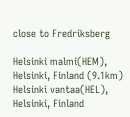close to Fredriksberg

Helsinki malmi(HEM), Helsinki, Finland (9.1km)
Helsinki vantaa(HEL), Helsinki, Finland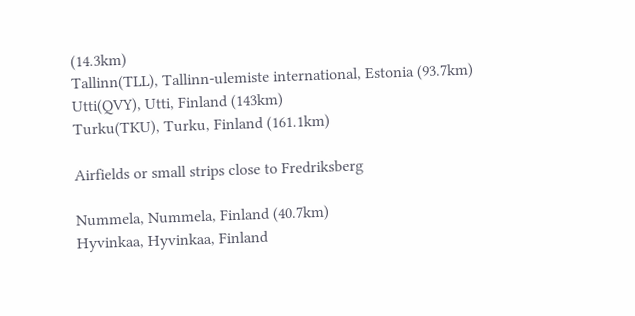(14.3km)
Tallinn(TLL), Tallinn-ulemiste international, Estonia (93.7km)
Utti(QVY), Utti, Finland (143km)
Turku(TKU), Turku, Finland (161.1km)

Airfields or small strips close to Fredriksberg

Nummela, Nummela, Finland (40.7km)
Hyvinkaa, Hyvinkaa, Finland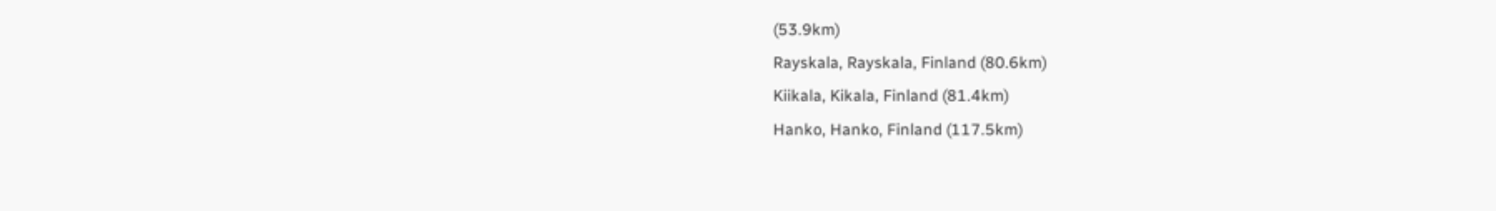(53.9km)
Rayskala, Rayskala, Finland (80.6km)
Kiikala, Kikala, Finland (81.4km)
Hanko, Hanko, Finland (117.5km)